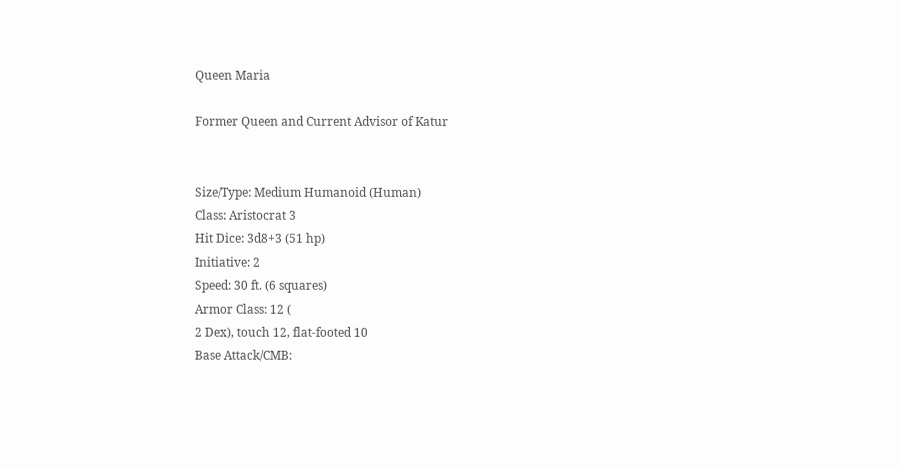Queen Maria

Former Queen and Current Advisor of Katur


Size/Type: Medium Humanoid (Human)
Class: Aristocrat 3
Hit Dice: 3d8+3 (51 hp)
Initiative: 2
Speed: 30 ft. (6 squares)
Armor Class: 12 (
2 Dex), touch 12, flat-footed 10
Base Attack/CMB: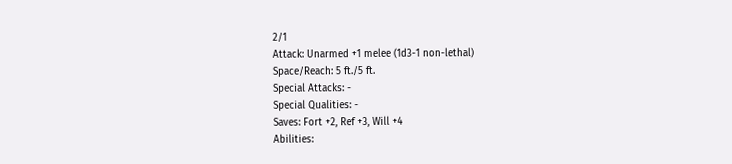2/1
Attack: Unarmed +1 melee (1d3-1 non-lethal)
Space/Reach: 5 ft./5 ft.
Special Attacks: -
Special Qualities: -
Saves: Fort +2, Ref +3, Will +4
Abilities: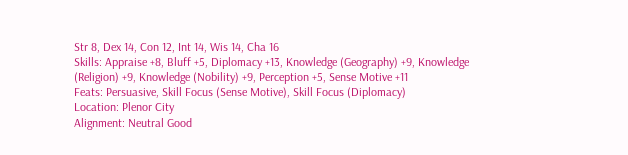Str 8, Dex 14, Con 12, Int 14, Wis 14, Cha 16
Skills: Appraise +8, Bluff +5, Diplomacy +13, Knowledge (Geography) +9, Knowledge (Religion) +9, Knowledge (Nobility) +9, Perception +5, Sense Motive +11
Feats: Persuasive, Skill Focus (Sense Motive), Skill Focus (Diplomacy)
Location: Plenor City
Alignment: Neutral Good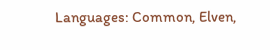Languages: Common, Elven,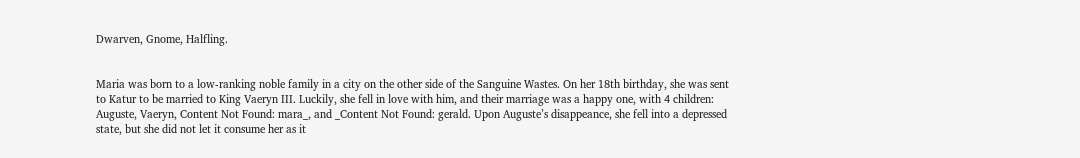Dwarven, Gnome, Halfling.


Maria was born to a low-ranking noble family in a city on the other side of the Sanguine Wastes. On her 18th birthday, she was sent to Katur to be married to King Vaeryn III. Luckily, she fell in love with him, and their marriage was a happy one, with 4 children: Auguste, Vaeryn, Content Not Found: mara_, and _Content Not Found: gerald. Upon Auguste’s disappeance, she fell into a depressed state, but she did not let it consume her as it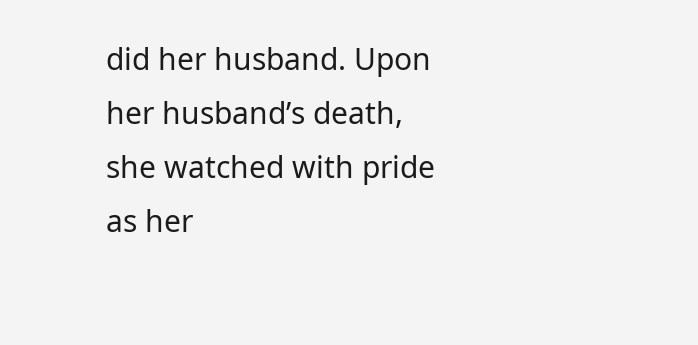did her husband. Upon her husband’s death, she watched with pride as her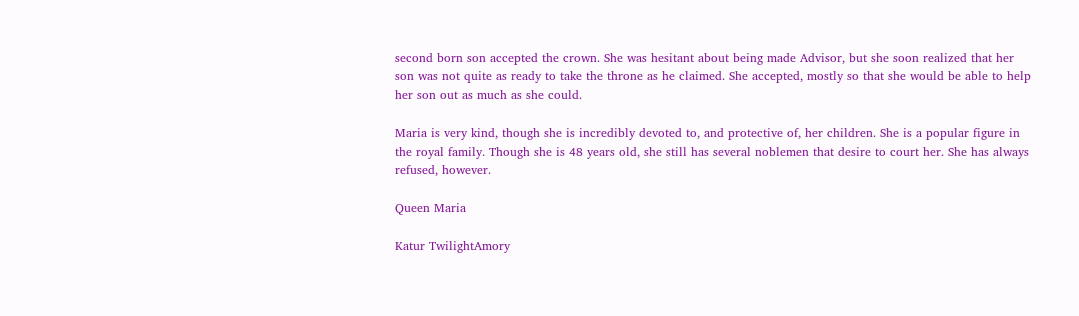second born son accepted the crown. She was hesitant about being made Advisor, but she soon realized that her son was not quite as ready to take the throne as he claimed. She accepted, mostly so that she would be able to help her son out as much as she could.

Maria is very kind, though she is incredibly devoted to, and protective of, her children. She is a popular figure in the royal family. Though she is 48 years old, she still has several noblemen that desire to court her. She has always refused, however.

Queen Maria

Katur TwilightAmory